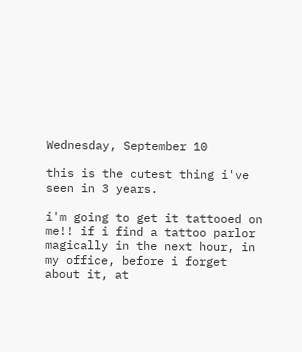Wednesday, September 10

this is the cutest thing i've seen in 3 years.

i'm going to get it tattooed on me!! if i find a tattoo parlor magically in the next hour, in my office, before i forget about it, at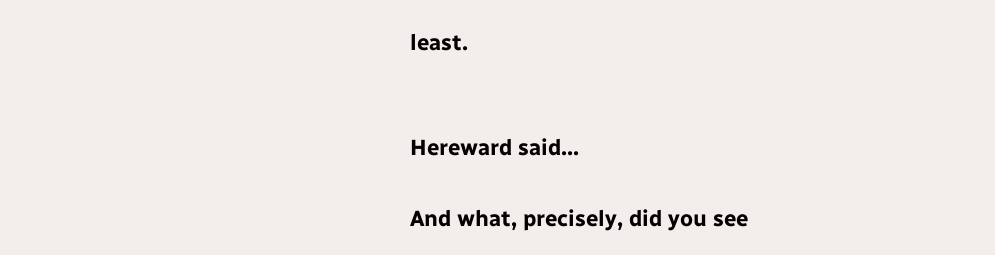least.


Hereward said...

And what, precisely, did you see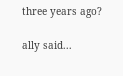three years ago?

ally said...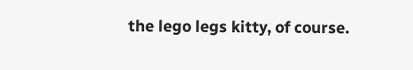the lego legs kitty, of course.